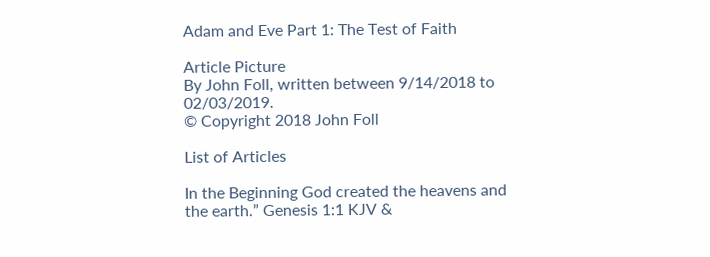Adam and Eve Part 1: The Test of Faith

Article Picture
By John Foll, written between 9/14/2018 to 02/03/2019.
© Copyright 2018 John Foll

List of Articles

In the Beginning God created the heavens and the earth.” Genesis 1:1 KJV &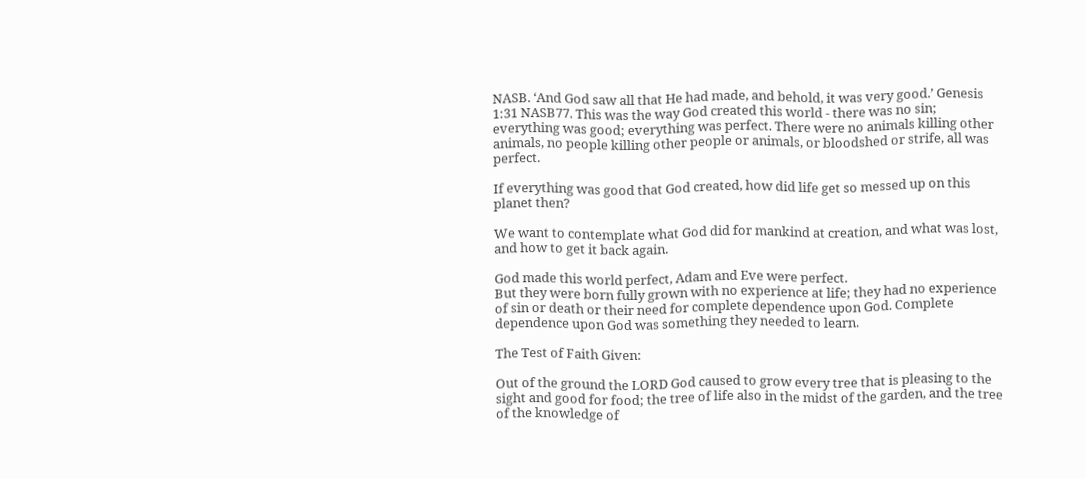NASB. ‘And God saw all that He had made, and behold, it was very good.’ Genesis 1:31 NASB77. This was the way God created this world - there was no sin; everything was good; everything was perfect. There were no animals killing other animals, no people killing other people or animals, or bloodshed or strife, all was perfect.

If everything was good that God created, how did life get so messed up on this planet then?

We want to contemplate what God did for mankind at creation, and what was lost, and how to get it back again.

God made this world perfect, Adam and Eve were perfect.
But they were born fully grown with no experience at life; they had no experience of sin or death or their need for complete dependence upon God. Complete dependence upon God was something they needed to learn.

The Test of Faith Given:

Out of the ground the LORD God caused to grow every tree that is pleasing to the sight and good for food; the tree of life also in the midst of the garden, and the tree of the knowledge of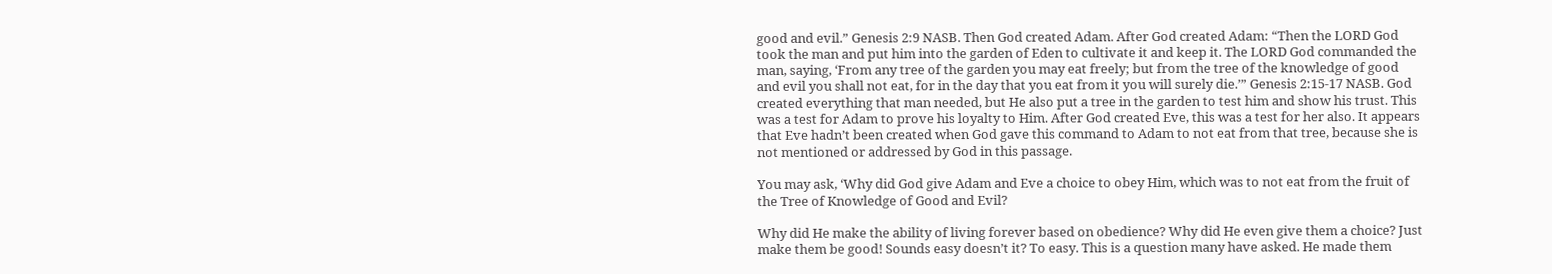good and evil.” Genesis 2:9 NASB. Then God created Adam. After God created Adam: “Then the LORD God took the man and put him into the garden of Eden to cultivate it and keep it. The LORD God commanded the man, saying, ‘From any tree of the garden you may eat freely; but from the tree of the knowledge of good and evil you shall not eat, for in the day that you eat from it you will surely die.’” Genesis 2:15-17 NASB. God created everything that man needed, but He also put a tree in the garden to test him and show his trust. This was a test for Adam to prove his loyalty to Him. After God created Eve, this was a test for her also. It appears that Eve hadn’t been created when God gave this command to Adam to not eat from that tree, because she is not mentioned or addressed by God in this passage.

You may ask, ‘Why did God give Adam and Eve a choice to obey Him, which was to not eat from the fruit of the Tree of Knowledge of Good and Evil?

Why did He make the ability of living forever based on obedience? Why did He even give them a choice? Just make them be good! Sounds easy doesn’t it? To easy. This is a question many have asked. He made them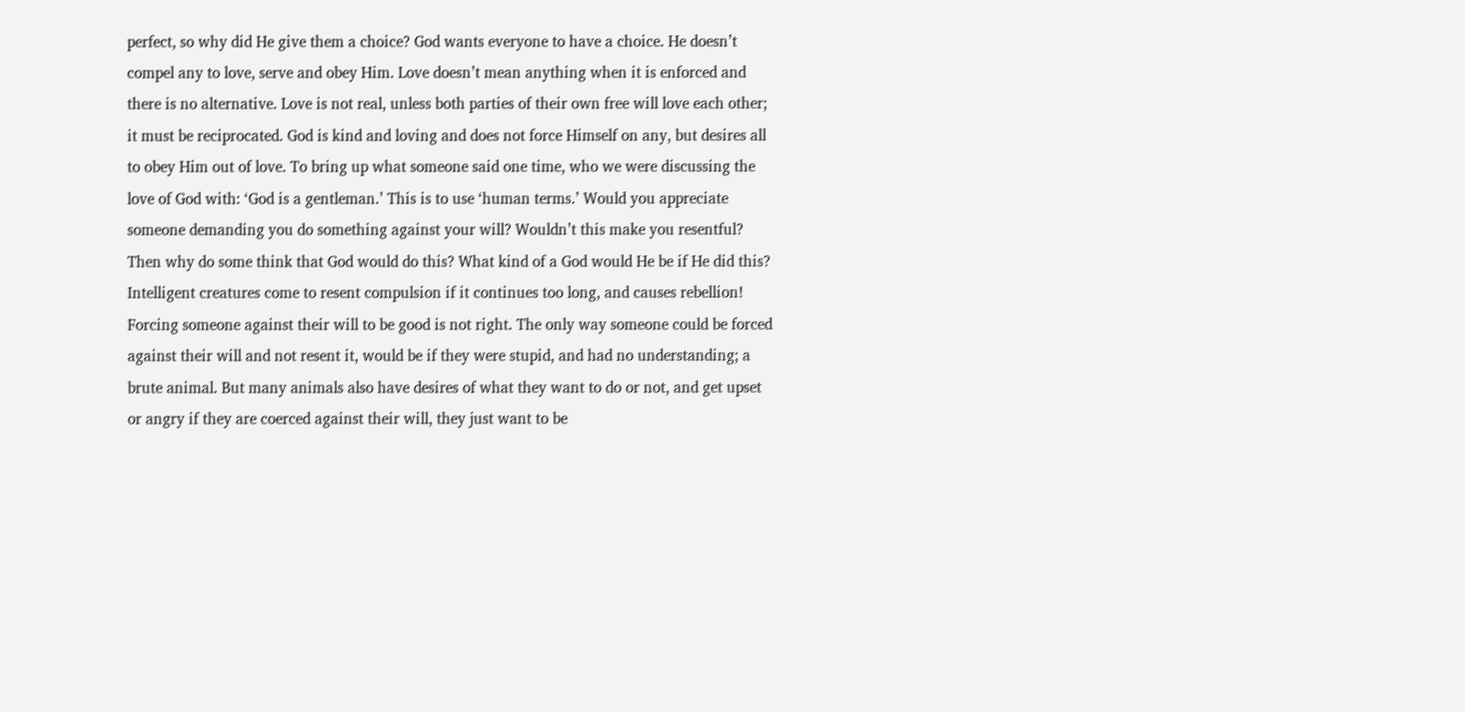perfect, so why did He give them a choice? God wants everyone to have a choice. He doesn’t compel any to love, serve and obey Him. Love doesn’t mean anything when it is enforced and there is no alternative. Love is not real, unless both parties of their own free will love each other; it must be reciprocated. God is kind and loving and does not force Himself on any, but desires all to obey Him out of love. To bring up what someone said one time, who we were discussing the love of God with: ‘God is a gentleman.’ This is to use ‘human terms.’ Would you appreciate someone demanding you do something against your will? Wouldn’t this make you resentful? Then why do some think that God would do this? What kind of a God would He be if He did this? Intelligent creatures come to resent compulsion if it continues too long, and causes rebellion! Forcing someone against their will to be good is not right. The only way someone could be forced against their will and not resent it, would be if they were stupid, and had no understanding; a brute animal. But many animals also have desires of what they want to do or not, and get upset or angry if they are coerced against their will, they just want to be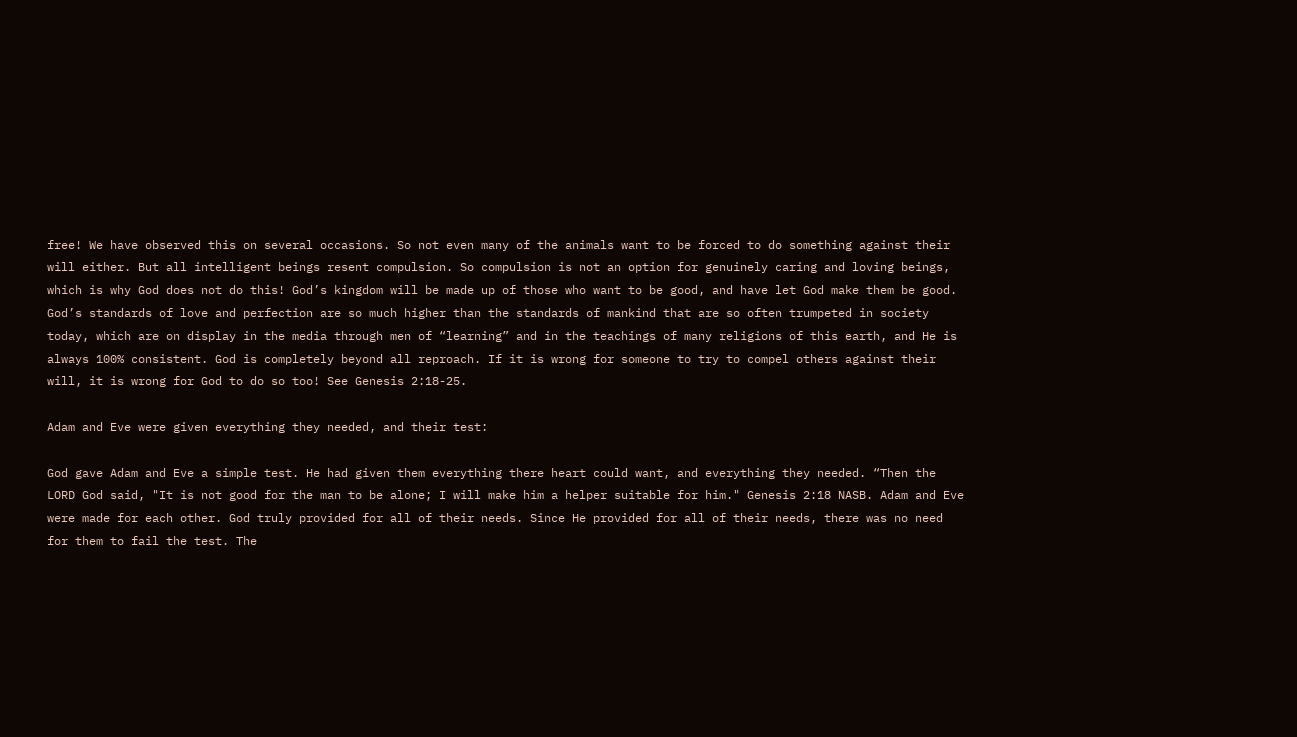free! We have observed this on several occasions. So not even many of the animals want to be forced to do something against their will either. But all intelligent beings resent compulsion. So compulsion is not an option for genuinely caring and loving beings, which is why God does not do this! God’s kingdom will be made up of those who want to be good, and have let God make them be good. God’s standards of love and perfection are so much higher than the standards of mankind that are so often trumpeted in society today, which are on display in the media through men of “learning” and in the teachings of many religions of this earth, and He is always 100% consistent. God is completely beyond all reproach. If it is wrong for someone to try to compel others against their will, it is wrong for God to do so too! See Genesis 2:18-25.

Adam and Eve were given everything they needed, and their test:

God gave Adam and Eve a simple test. He had given them everything there heart could want, and everything they needed. “Then the LORD God said, "It is not good for the man to be alone; I will make him a helper suitable for him." Genesis 2:18 NASB. Adam and Eve were made for each other. God truly provided for all of their needs. Since He provided for all of their needs, there was no need for them to fail the test. The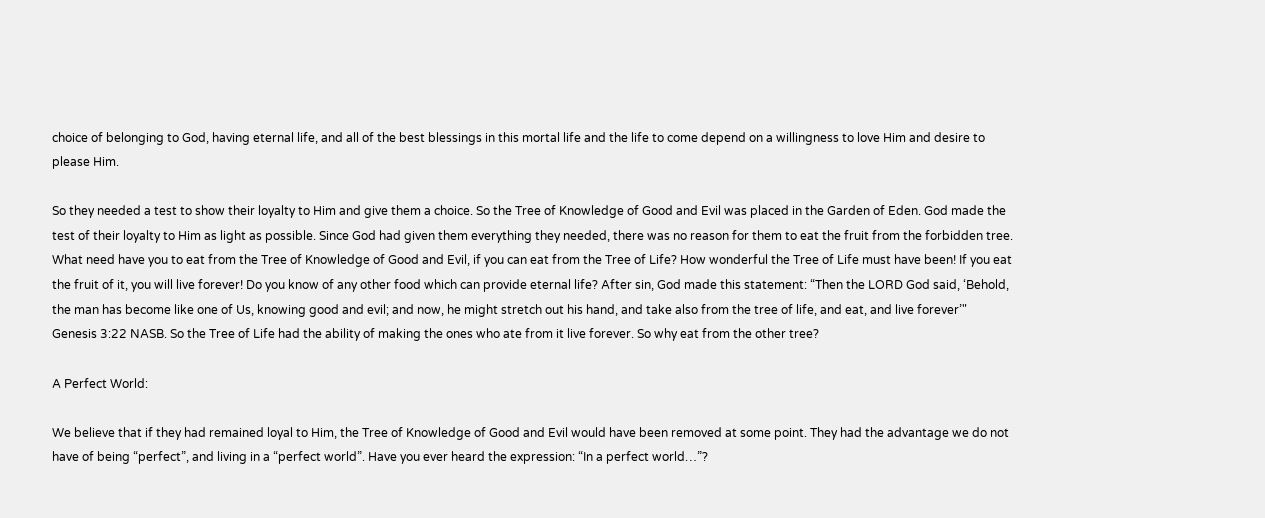choice of belonging to God, having eternal life, and all of the best blessings in this mortal life and the life to come depend on a willingness to love Him and desire to please Him.

So they needed a test to show their loyalty to Him and give them a choice. So the Tree of Knowledge of Good and Evil was placed in the Garden of Eden. God made the test of their loyalty to Him as light as possible. Since God had given them everything they needed, there was no reason for them to eat the fruit from the forbidden tree. What need have you to eat from the Tree of Knowledge of Good and Evil, if you can eat from the Tree of Life? How wonderful the Tree of Life must have been! If you eat the fruit of it, you will live forever! Do you know of any other food which can provide eternal life? After sin, God made this statement: “Then the LORD God said, ‘Behold, the man has become like one of Us, knowing good and evil; and now, he might stretch out his hand, and take also from the tree of life, and eat, and live forever’" Genesis 3:22 NASB. So the Tree of Life had the ability of making the ones who ate from it live forever. So why eat from the other tree?

A Perfect World:

We believe that if they had remained loyal to Him, the Tree of Knowledge of Good and Evil would have been removed at some point. They had the advantage we do not have of being “perfect”, and living in a “perfect world”. Have you ever heard the expression: “In a perfect world…”?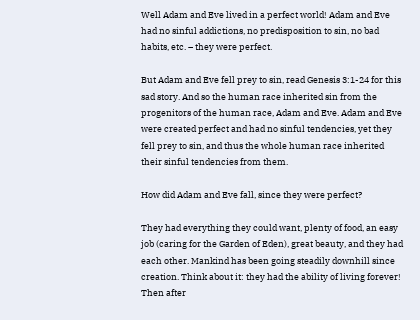Well Adam and Eve lived in a perfect world! Adam and Eve had no sinful addictions, no predisposition to sin, no bad habits, etc. – they were perfect.

But Adam and Eve fell prey to sin, read Genesis 3:1-24 for this sad story. And so the human race inherited sin from the progenitors of the human race, Adam and Eve. Adam and Eve were created perfect and had no sinful tendencies, yet they fell prey to sin, and thus the whole human race inherited their sinful tendencies from them.

How did Adam and Eve fall, since they were perfect?

They had everything they could want, plenty of food, an easy job (caring for the Garden of Eden), great beauty, and they had each other. Mankind has been going steadily downhill since creation. Think about it: they had the ability of living forever! Then after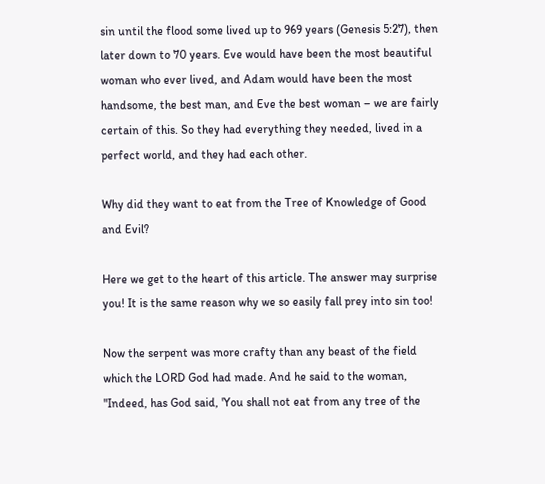sin until the flood some lived up to 969 years (Genesis 5:27), then later down to 70 years. Eve would have been the most beautiful woman who ever lived, and Adam would have been the most handsome, the best man, and Eve the best woman – we are fairly certain of this. So they had everything they needed, lived in a perfect world, and they had each other.

Why did they want to eat from the Tree of Knowledge of Good and Evil?

Here we get to the heart of this article. The answer may surprise you! It is the same reason why we so easily fall prey into sin too!

Now the serpent was more crafty than any beast of the field which the LORD God had made. And he said to the woman, "Indeed, has God said, 'You shall not eat from any tree of the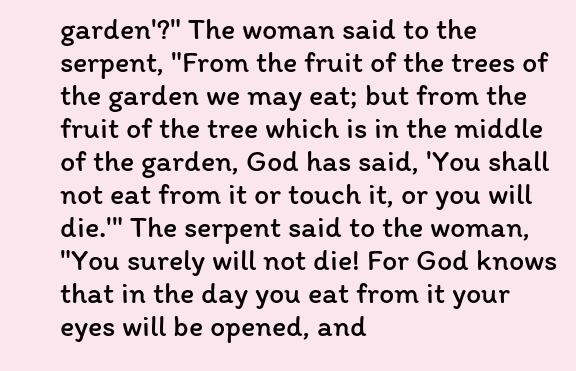garden'?" The woman said to the serpent, "From the fruit of the trees of the garden we may eat; but from the fruit of the tree which is in the middle of the garden, God has said, 'You shall not eat from it or touch it, or you will die.'" The serpent said to the woman, "You surely will not die! For God knows that in the day you eat from it your eyes will be opened, and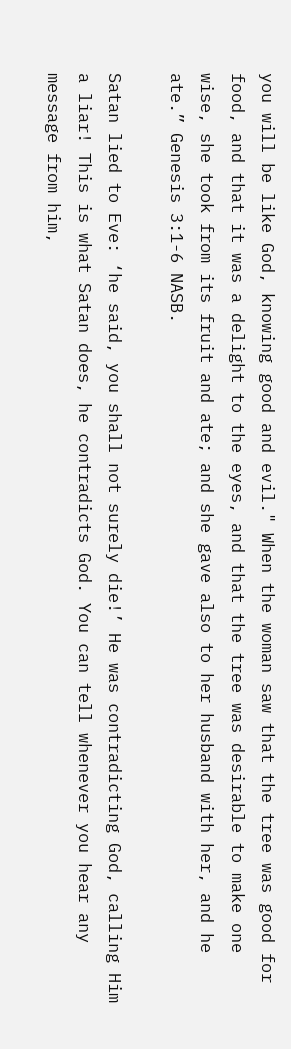you will be like God, knowing good and evil." When the woman saw that the tree was good for food, and that it was a delight to the eyes, and that the tree was desirable to make one wise, she took from its fruit and ate; and she gave also to her husband with her, and he ate.” Genesis 3:1-6 NASB.

Satan lied to Eve: ‘he said, you shall not surely die!’ He was contradicting God, calling Him a liar! This is what Satan does, he contradicts God. You can tell whenever you hear any message from him,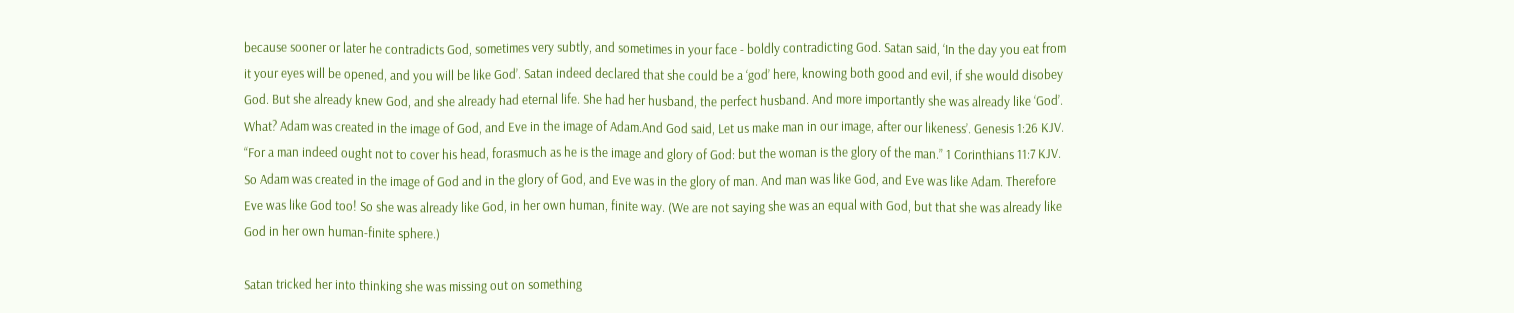because sooner or later he contradicts God, sometimes very subtly, and sometimes in your face - boldly contradicting God. Satan said, ‘In the day you eat from it your eyes will be opened, and you will be like God’. Satan indeed declared that she could be a ‘god’ here, knowing both good and evil, if she would disobey God. But she already knew God, and she already had eternal life. She had her husband, the perfect husband. And more importantly she was already like ‘God’. What? Adam was created in the image of God, and Eve in the image of Adam.And God said, Let us make man in our image, after our likeness’. Genesis 1:26 KJV. “For a man indeed ought not to cover his head, forasmuch as he is the image and glory of God: but the woman is the glory of the man.” 1 Corinthians 11:7 KJV. So Adam was created in the image of God and in the glory of God, and Eve was in the glory of man. And man was like God, and Eve was like Adam. Therefore Eve was like God too! So she was already like God, in her own human, finite way. (We are not saying she was an equal with God, but that she was already like God in her own human-finite sphere.)

Satan tricked her into thinking she was missing out on something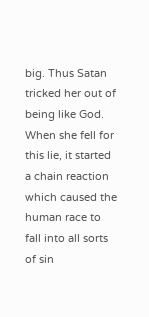big. Thus Satan tricked her out of being like God. When she fell for this lie, it started a chain reaction which caused the human race to fall into all sorts of sin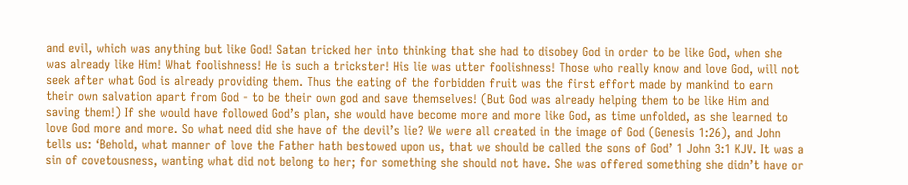and evil, which was anything but like God! Satan tricked her into thinking that she had to disobey God in order to be like God, when she was already like Him! What foolishness! He is such a trickster! His lie was utter foolishness! Those who really know and love God, will not seek after what God is already providing them. Thus the eating of the forbidden fruit was the first effort made by mankind to earn their own salvation apart from God - to be their own god and save themselves! (But God was already helping them to be like Him and saving them!) If she would have followed God’s plan, she would have become more and more like God, as time unfolded, as she learned to love God more and more. So what need did she have of the devil’s lie? We were all created in the image of God (Genesis 1:26), and John tells us: ‘Behold, what manner of love the Father hath bestowed upon us, that we should be called the sons of God’ 1 John 3:1 KJV. It was a sin of covetousness, wanting what did not belong to her; for something she should not have. She was offered something she didn’t have or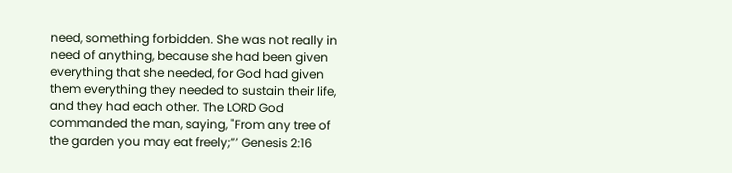need, something forbidden. She was not really in need of anything, because she had been given everything that she needed, for God had given them everything they needed to sustain their life, and they had each other. The LORD God commanded the man, saying, "From any tree of the garden you may eat freely;”’ Genesis 2:16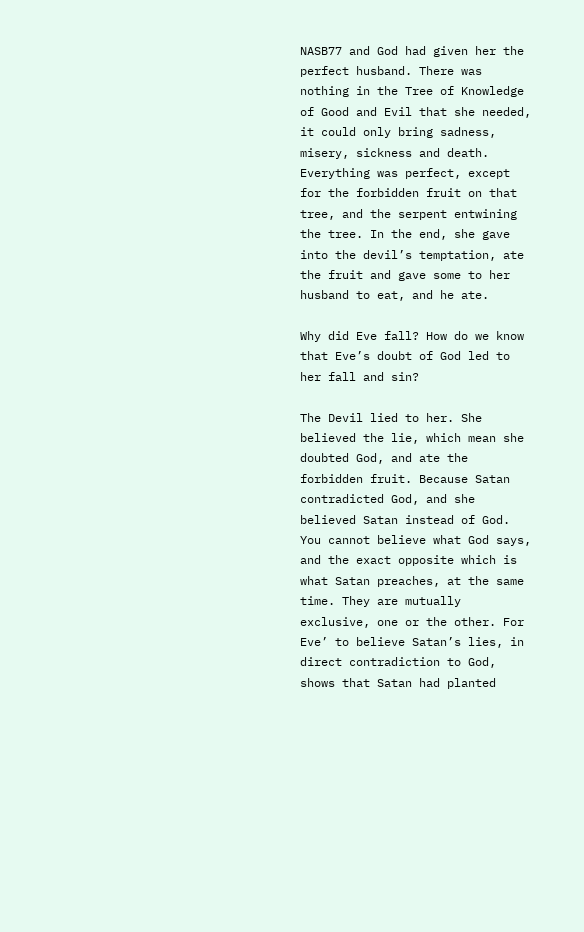NASB77 and God had given her the perfect husband. There was nothing in the Tree of Knowledge of Good and Evil that she needed, it could only bring sadness, misery, sickness and death. Everything was perfect, except for the forbidden fruit on that tree, and the serpent entwining the tree. In the end, she gave into the devil’s temptation, ate the fruit and gave some to her husband to eat, and he ate.

Why did Eve fall? How do we know that Eve’s doubt of God led to her fall and sin?

The Devil lied to her. She believed the lie, which mean she doubted God, and ate the forbidden fruit. Because Satan contradicted God, and she believed Satan instead of God. You cannot believe what God says, and the exact opposite which is what Satan preaches, at the same time. They are mutually exclusive, one or the other. For Eve’ to believe Satan’s lies, in direct contradiction to God, shows that Satan had planted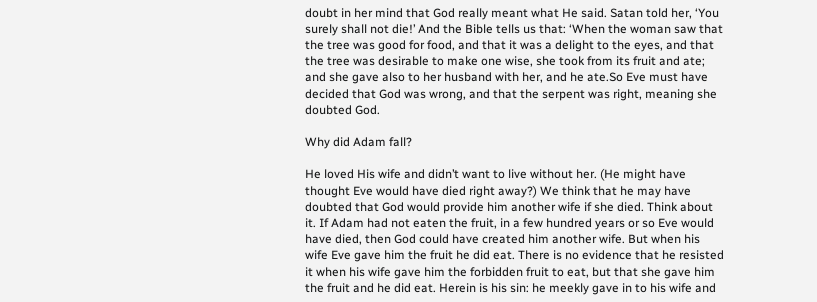doubt in her mind that God really meant what He said. Satan told her, ‘You surely shall not die!’ And the Bible tells us that: ‘When the woman saw that the tree was good for food, and that it was a delight to the eyes, and that the tree was desirable to make one wise, she took from its fruit and ate; and she gave also to her husband with her, and he ate.So Eve must have decided that God was wrong, and that the serpent was right, meaning she doubted God.

Why did Adam fall?

He loved His wife and didn’t want to live without her. (He might have thought Eve would have died right away?) We think that he may have doubted that God would provide him another wife if she died. Think about it. If Adam had not eaten the fruit, in a few hundred years or so Eve would have died, then God could have created him another wife. But when his wife Eve gave him the fruit he did eat. There is no evidence that he resisted it when his wife gave him the forbidden fruit to eat, but that she gave him the fruit and he did eat. Herein is his sin: he meekly gave in to his wife and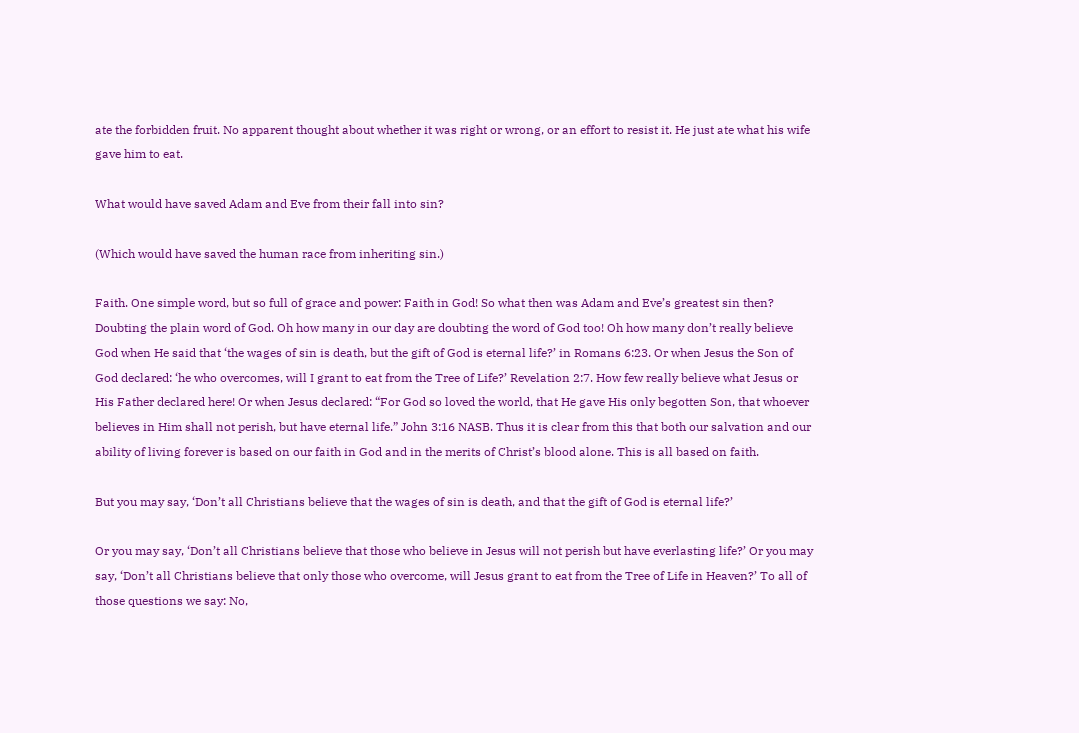ate the forbidden fruit. No apparent thought about whether it was right or wrong, or an effort to resist it. He just ate what his wife gave him to eat.

What would have saved Adam and Eve from their fall into sin?

(Which would have saved the human race from inheriting sin.)

Faith. One simple word, but so full of grace and power: Faith in God! So what then was Adam and Eve’s greatest sin then? Doubting the plain word of God. Oh how many in our day are doubting the word of God too! Oh how many don’t really believe God when He said that ‘the wages of sin is death, but the gift of God is eternal life?’ in Romans 6:23. Or when Jesus the Son of God declared: ‘he who overcomes, will I grant to eat from the Tree of Life?’ Revelation 2:7. How few really believe what Jesus or His Father declared here! Or when Jesus declared: “For God so loved the world, that He gave His only begotten Son, that whoever believes in Him shall not perish, but have eternal life.” John 3:16 NASB. Thus it is clear from this that both our salvation and our ability of living forever is based on our faith in God and in the merits of Christ’s blood alone. This is all based on faith.

But you may say, ‘Don’t all Christians believe that the wages of sin is death, and that the gift of God is eternal life?’

Or you may say, ‘Don’t all Christians believe that those who believe in Jesus will not perish but have everlasting life?’ Or you may say, ‘Don’t all Christians believe that only those who overcome, will Jesus grant to eat from the Tree of Life in Heaven?’ To all of those questions we say: No,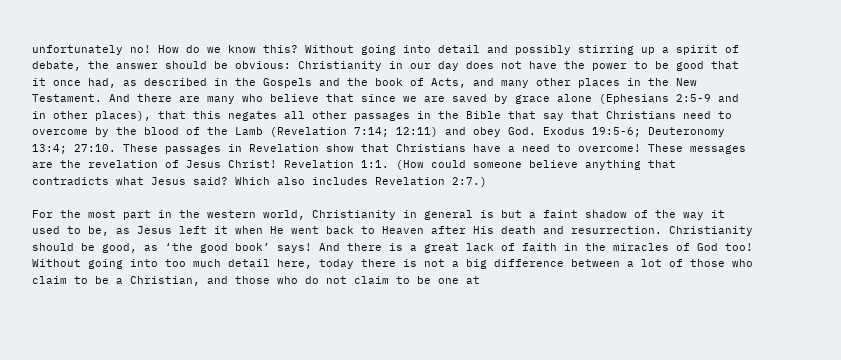unfortunately no! How do we know this? Without going into detail and possibly stirring up a spirit of debate, the answer should be obvious: Christianity in our day does not have the power to be good that it once had, as described in the Gospels and the book of Acts, and many other places in the New Testament. And there are many who believe that since we are saved by grace alone (Ephesians 2:5-9 and in other places), that this negates all other passages in the Bible that say that Christians need to overcome by the blood of the Lamb (Revelation 7:14; 12:11) and obey God. Exodus 19:5-6; Deuteronomy 13:4; 27:10. These passages in Revelation show that Christians have a need to overcome! These messages are the revelation of Jesus Christ! Revelation 1:1. (How could someone believe anything that contradicts what Jesus said? Which also includes Revelation 2:7.)

For the most part in the western world, Christianity in general is but a faint shadow of the way it used to be, as Jesus left it when He went back to Heaven after His death and resurrection. Christianity should be good, as ‘the good book’ says! And there is a great lack of faith in the miracles of God too! Without going into too much detail here, today there is not a big difference between a lot of those who claim to be a Christian, and those who do not claim to be one at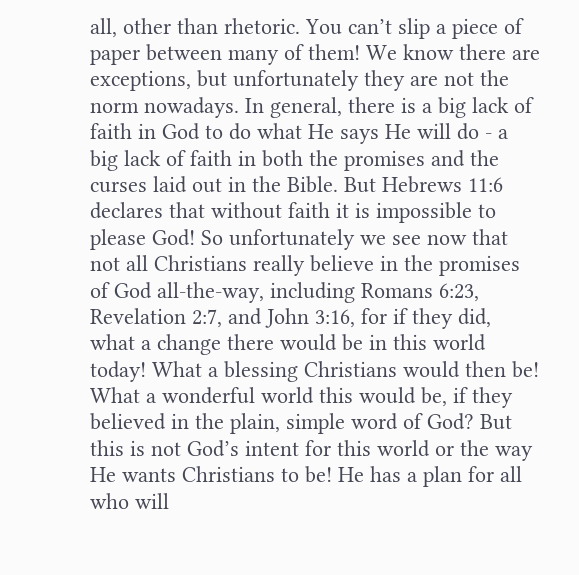all, other than rhetoric. You can’t slip a piece of paper between many of them! We know there are exceptions, but unfortunately they are not the norm nowadays. In general, there is a big lack of faith in God to do what He says He will do - a big lack of faith in both the promises and the curses laid out in the Bible. But Hebrews 11:6 declares that without faith it is impossible to please God! So unfortunately we see now that not all Christians really believe in the promises of God all-the-way, including Romans 6:23, Revelation 2:7, and John 3:16, for if they did, what a change there would be in this world today! What a blessing Christians would then be! What a wonderful world this would be, if they believed in the plain, simple word of God? But this is not God’s intent for this world or the way He wants Christians to be! He has a plan for all who will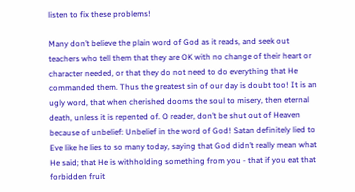listen to fix these problems!

Many don’t believe the plain word of God as it reads, and seek out teachers who tell them that they are OK with no change of their heart or character needed, or that they do not need to do everything that He commanded them. Thus the greatest sin of our day is doubt too! It is an ugly word, that when cherished dooms the soul to misery, then eternal death, unless it is repented of. O reader, don’t be shut out of Heaven because of unbelief: Unbelief in the word of God! Satan definitely lied to Eve like he lies to so many today, saying that God didn’t really mean what He said; that He is withholding something from you - that if you eat that forbidden fruit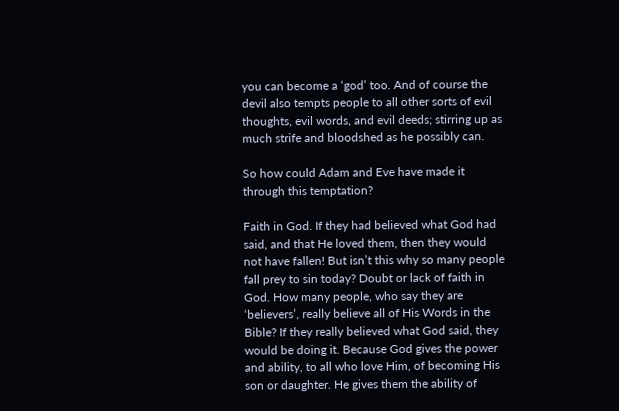you can become a ‘god’ too. And of course the devil also tempts people to all other sorts of evil thoughts, evil words, and evil deeds; stirring up as much strife and bloodshed as he possibly can.

So how could Adam and Eve have made it through this temptation?

Faith in God. If they had believed what God had said, and that He loved them, then they would not have fallen! But isn’t this why so many people fall prey to sin today? Doubt or lack of faith in God. How many people, who say they are ‘believers’, really believe all of His Words in the Bible? If they really believed what God said, they would be doing it. Because God gives the power and ability, to all who love Him, of becoming His son or daughter. He gives them the ability of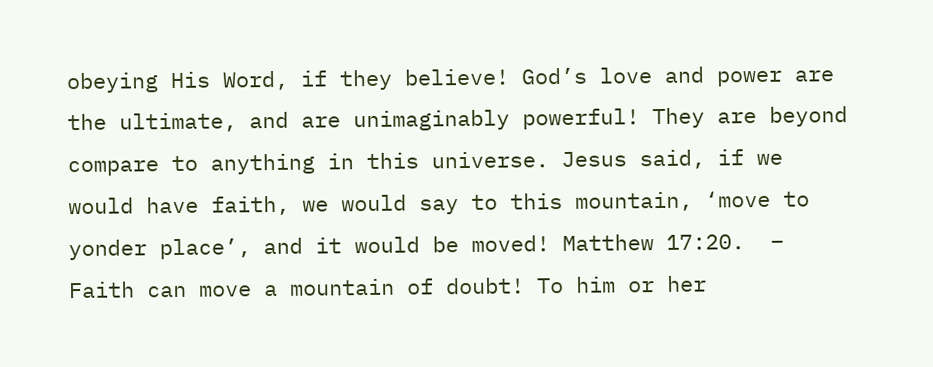obeying His Word, if they believe! God’s love and power are the ultimate, and are unimaginably powerful! They are beyond compare to anything in this universe. Jesus said, if we would have faith, we would say to this mountain, ‘move to yonder place’, and it would be moved! Matthew 17:20.  – Faith can move a mountain of doubt! To him or her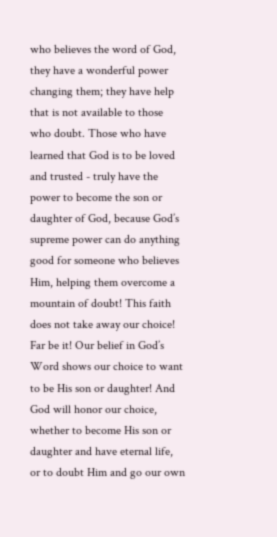who believes the word of God, they have a wonderful power changing them; they have help that is not available to those who doubt. Those who have learned that God is to be loved and trusted - truly have the power to become the son or daughter of God, because God’s supreme power can do anything good for someone who believes Him, helping them overcome a mountain of doubt! This faith does not take away our choice! Far be it! Our belief in God’s Word shows our choice to want to be His son or daughter! And God will honor our choice, whether to become His son or daughter and have eternal life, or to doubt Him and go our own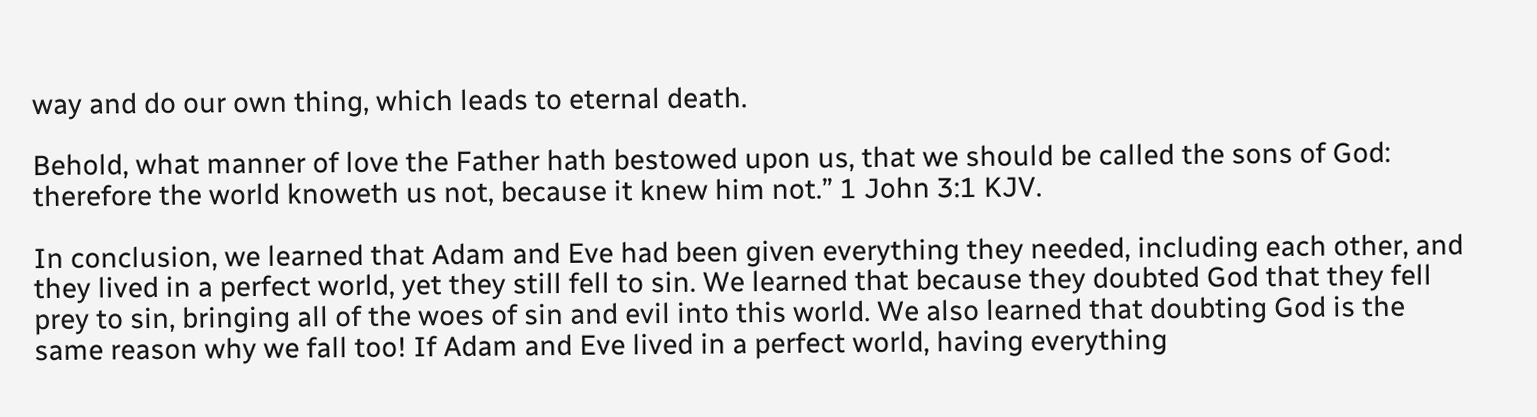way and do our own thing, which leads to eternal death.

Behold, what manner of love the Father hath bestowed upon us, that we should be called the sons of God: therefore the world knoweth us not, because it knew him not.” 1 John 3:1 KJV.

In conclusion, we learned that Adam and Eve had been given everything they needed, including each other, and they lived in a perfect world, yet they still fell to sin. We learned that because they doubted God that they fell prey to sin, bringing all of the woes of sin and evil into this world. We also learned that doubting God is the same reason why we fall too! If Adam and Eve lived in a perfect world, having everything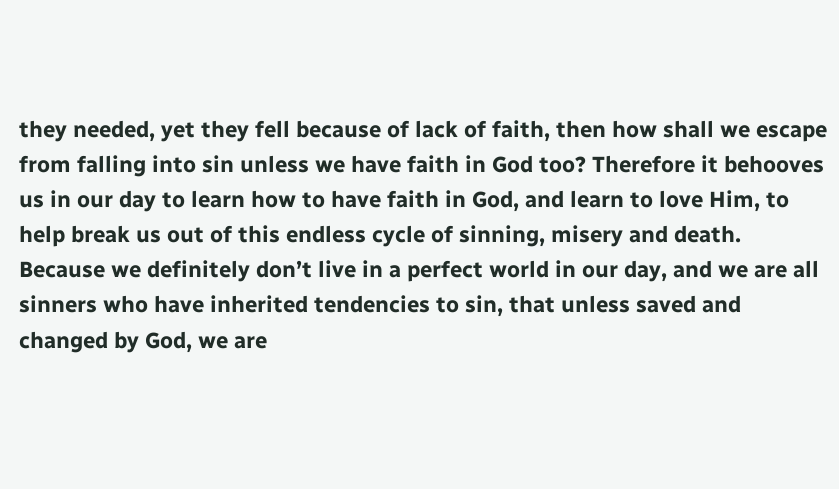they needed, yet they fell because of lack of faith, then how shall we escape from falling into sin unless we have faith in God too? Therefore it behooves us in our day to learn how to have faith in God, and learn to love Him, to help break us out of this endless cycle of sinning, misery and death. Because we definitely don’t live in a perfect world in our day, and we are all sinners who have inherited tendencies to sin, that unless saved and changed by God, we are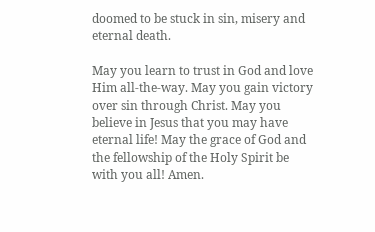doomed to be stuck in sin, misery and eternal death.

May you learn to trust in God and love Him all-the-way. May you gain victory over sin through Christ. May you believe in Jesus that you may have eternal life! May the grace of God and the fellowship of the Holy Spirit be with you all! Amen.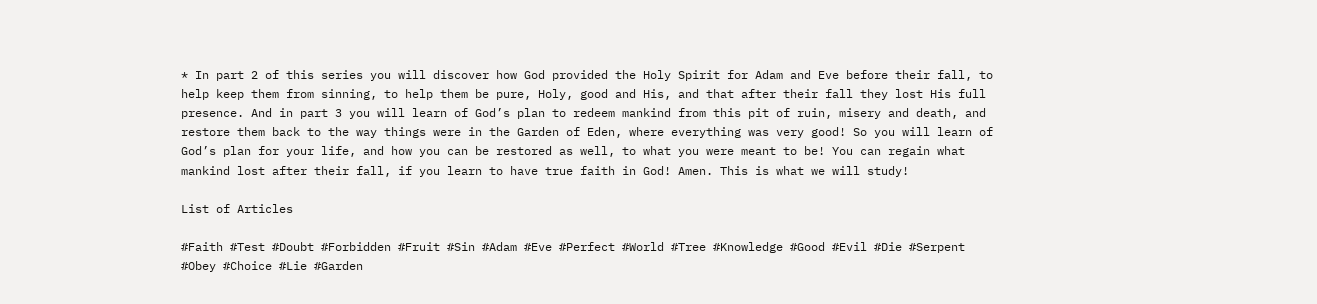* In part 2 of this series you will discover how God provided the Holy Spirit for Adam and Eve before their fall, to help keep them from sinning, to help them be pure, Holy, good and His, and that after their fall they lost His full presence. And in part 3 you will learn of God’s plan to redeem mankind from this pit of ruin, misery and death, and restore them back to the way things were in the Garden of Eden, where everything was very good! So you will learn of God’s plan for your life, and how you can be restored as well, to what you were meant to be! You can regain what mankind lost after their fall, if you learn to have true faith in God! Amen. This is what we will study!

List of Articles

#Faith #Test #Doubt #Forbidden #Fruit #Sin #Adam #Eve #Perfect #World #Tree #Knowledge #Good #Evil #Die #Serpent #Obey #Choice #Lie #Garden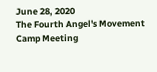June 28, 2020
The Fourth Angel's Movement Camp Meeting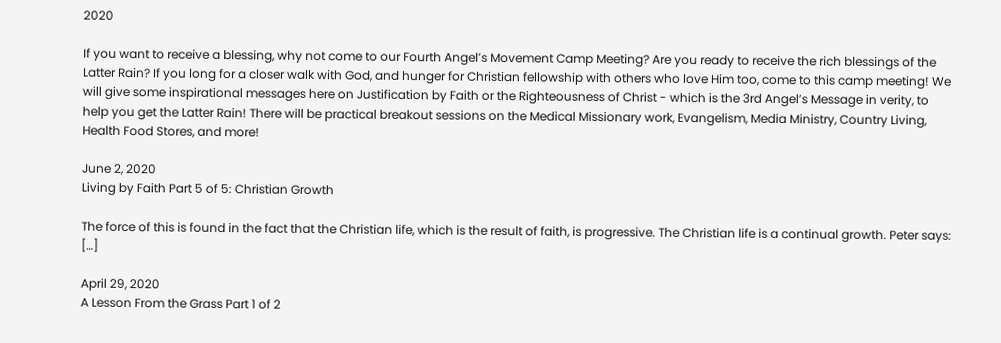2020

If you want to receive a blessing, why not come to our Fourth Angel’s Movement Camp Meeting? Are you ready to receive the rich blessings of the Latter Rain? If you long for a closer walk with God, and hunger for Christian fellowship with others who love Him too, come to this camp meeting! We will give some inspirational messages here on Justification by Faith or the Righteousness of Christ - which is the 3rd Angel’s Message in verity, to help you get the Latter Rain! There will be practical breakout sessions on the Medical Missionary work, Evangelism, Media Ministry, Country Living, Health Food Stores, and more!

June 2, 2020
Living by Faith Part 5 of 5: Christian Growth

The force of this is found in the fact that the Christian life, which is the result of faith, is progressive. The Christian life is a continual growth. Peter says: […]

April 29, 2020
A Lesson From the Grass Part 1 of 2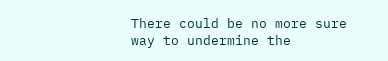There could be no more sure way to undermine the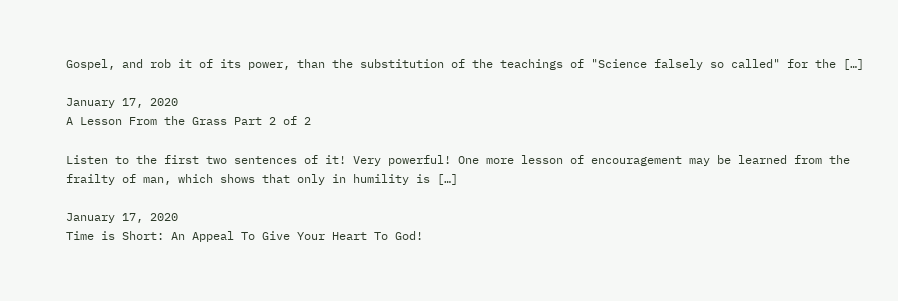Gospel, and rob it of its power, than the substitution of the teachings of "Science falsely so called" for the […]

January 17, 2020
A Lesson From the Grass Part 2 of 2

Listen to the first two sentences of it! Very powerful! One more lesson of encouragement may be learned from the frailty of man, which shows that only in humility is […]

January 17, 2020
Time is Short: An Appeal To Give Your Heart To God!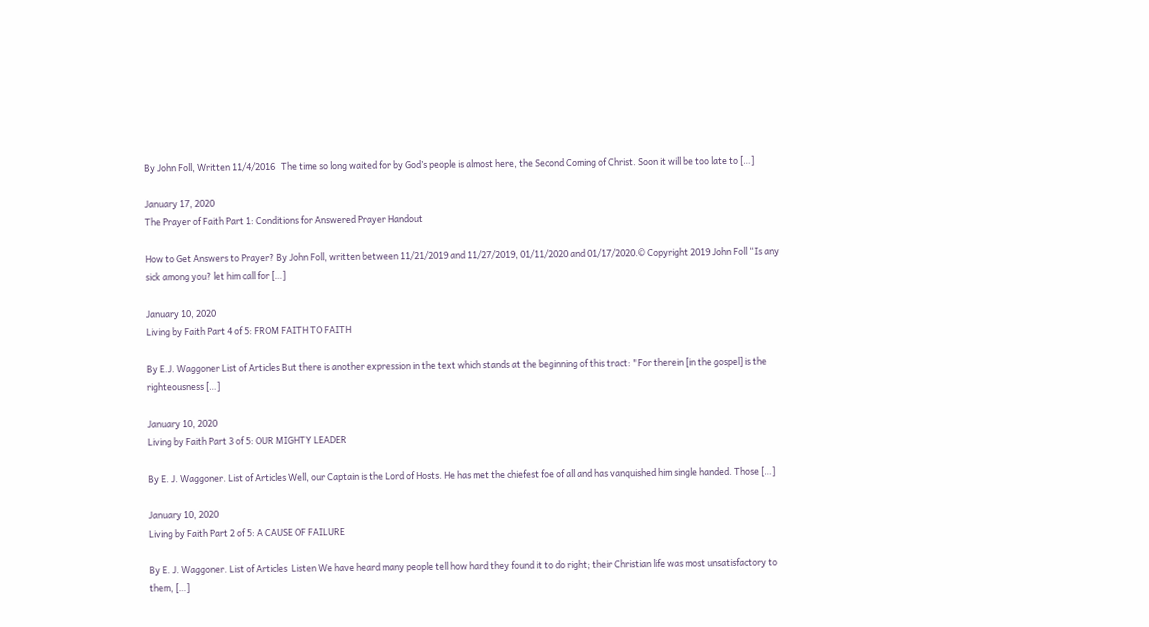By John Foll, Written 11/4/2016   The time so long waited for by God’s people is almost here, the Second Coming of Christ. Soon it will be too late to […]

January 17, 2020
The Prayer of Faith Part 1: Conditions for Answered Prayer Handout

How to Get Answers to Prayer? By John Foll, written between 11/21/2019 and 11/27/2019, 01/11/2020 and 01/17/2020.© Copyright 2019 John Foll “Is any sick among you? let him call for […]

January 10, 2020
Living by Faith Part 4 of 5: FROM FAITH TO FAITH

By E.J. Waggoner List of Articles But there is another expression in the text which stands at the beginning of this tract: "For therein [in the gospel] is the righteousness […]

January 10, 2020
Living by Faith Part 3 of 5: OUR MIGHTY LEADER

By E. J. Waggoner. List of Articles Well, our Captain is the Lord of Hosts. He has met the chiefest foe of all and has vanquished him single handed. Those […]

January 10, 2020
Living by Faith Part 2 of 5: A CAUSE OF FAILURE

By E. J. Waggoner. List of Articles  Listen We have heard many people tell how hard they found it to do right; their Christian life was most unsatisfactory to them, […]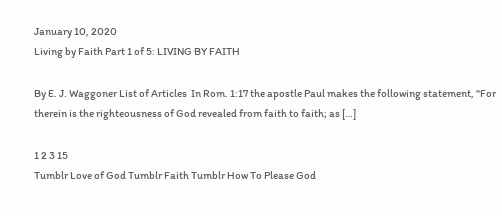January 10, 2020
Living by Faith Part 1 of 5: LIVING BY FAITH

By E. J. Waggoner List of Articles  In Rom. 1:17 the apostle Paul makes the following statement, "For therein is the righteousness of God revealed from faith to faith; as […]

1 2 3 15
Tumblr Love of God Tumblr Faith Tumblr How To Please God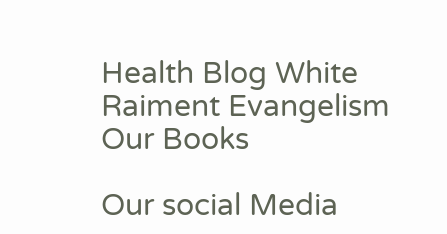Health Blog White Raiment Evangelism
Our Books

Our social Media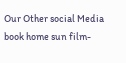Our Other social Media
book home sun film-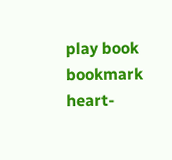play book bookmark heart-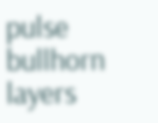pulse bullhorn layers